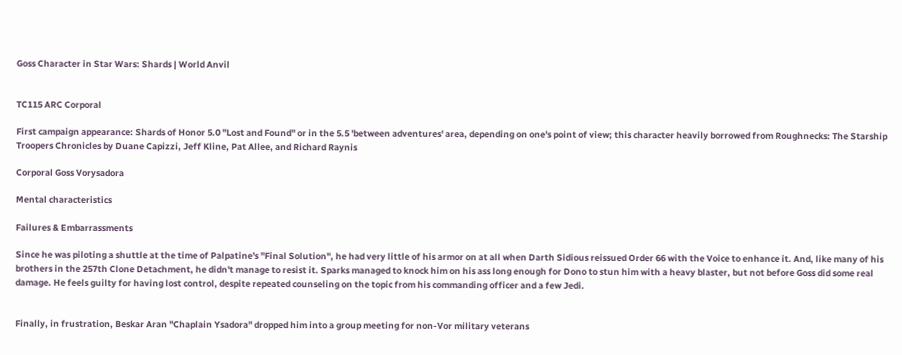Goss Character in Star Wars: Shards | World Anvil


TC115 ARC Corporal

First campaign appearance: Shards of Honor 5.0 "Lost and Found" or in the 5.5 'between adventures' area, depending on one's point of view; this character heavily borrowed from Roughnecks: The Starship Troopers Chronicles by Duane Capizzi, Jeff Kline, Pat Allee, and Richard Raynis

Corporal Goss Vorysadora

Mental characteristics

Failures & Embarrassments

Since he was piloting a shuttle at the time of Palpatine's "Final Solution", he had very little of his armor on at all when Darth Sidious reissued Order 66 with the Voice to enhance it. And, like many of his brothers in the 257th Clone Detachment, he didn't manage to resist it. Sparks managed to knock him on his ass long enough for Dono to stun him with a heavy blaster, but not before Goss did some real damage. He feels guilty for having lost control, despite repeated counseling on the topic from his commanding officer and a few Jedi.


Finally, in frustration, Beskar Aran "Chaplain Ysadora" dropped him into a group meeting for non-Vor military veterans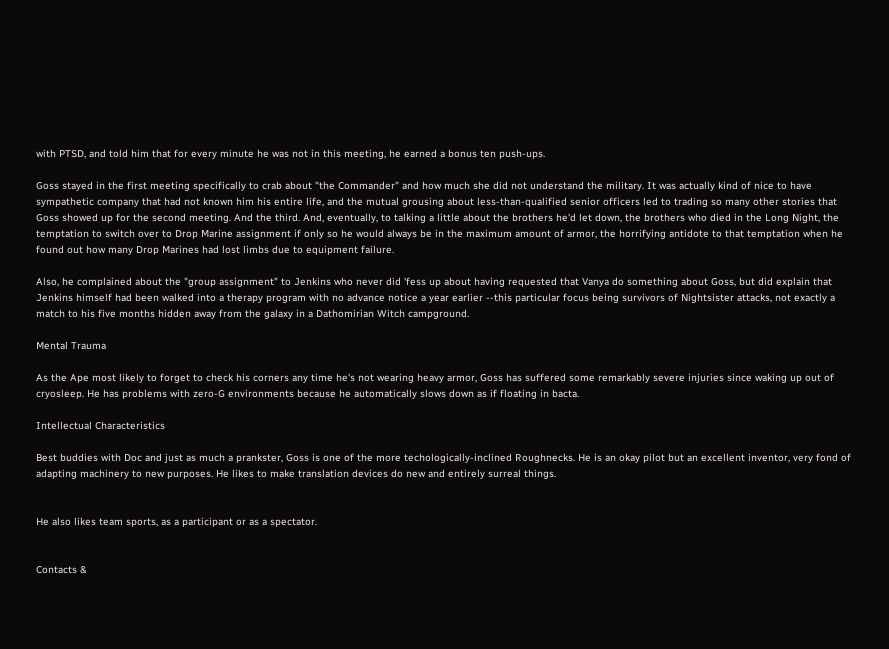with PTSD, and told him that for every minute he was not in this meeting, he earned a bonus ten push-ups.

Goss stayed in the first meeting specifically to crab about "the Commander" and how much she did not understand the military. It was actually kind of nice to have sympathetic company that had not known him his entire life, and the mutual grousing about less-than-qualified senior officers led to trading so many other stories that Goss showed up for the second meeting. And the third. And, eventually, to talking a little about the brothers he'd let down, the brothers who died in the Long Night, the temptation to switch over to Drop Marine assignment if only so he would always be in the maximum amount of armor, the horrifying antidote to that temptation when he found out how many Drop Marines had lost limbs due to equipment failure.

Also, he complained about the "group assignment" to Jenkins who never did 'fess up about having requested that Vanya do something about Goss, but did explain that Jenkins himself had been walked into a therapy program with no advance notice a year earlier --this particular focus being survivors of Nightsister attacks, not exactly a match to his five months hidden away from the galaxy in a Dathomirian Witch campground.

Mental Trauma

As the Ape most likely to forget to check his corners any time he's not wearing heavy armor, Goss has suffered some remarkably severe injuries since waking up out of cryosleep. He has problems with zero-G environments because he automatically slows down as if floating in bacta.

Intellectual Characteristics

Best buddies with Doc and just as much a prankster, Goss is one of the more techologically-inclined Roughnecks. He is an okay pilot but an excellent inventor, very fond of adapting machinery to new purposes. He likes to make translation devices do new and entirely surreal things.


He also likes team sports, as a participant or as a spectator.


Contacts &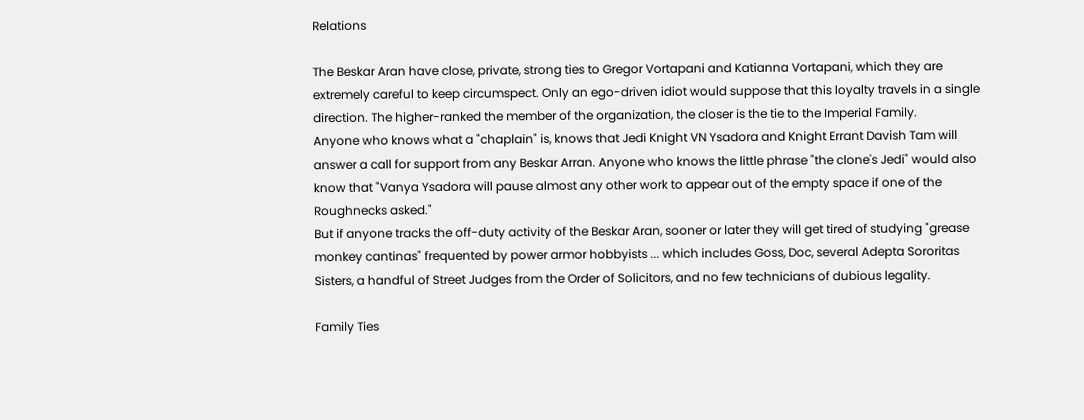Relations

The Beskar Aran have close, private, strong ties to Gregor Vortapani and Katianna Vortapani, which they are extremely careful to keep circumspect. Only an ego-driven idiot would suppose that this loyalty travels in a single direction. The higher-ranked the member of the organization, the closer is the tie to the Imperial Family.
Anyone who knows what a "chaplain" is, knows that Jedi Knight VN Ysadora and Knight Errant Davish Tam will answer a call for support from any Beskar Arran. Anyone who knows the little phrase "the clone's Jedi" would also know that "Vanya Ysadora will pause almost any other work to appear out of the empty space if one of the Roughnecks asked."
But if anyone tracks the off-duty activity of the Beskar Aran, sooner or later they will get tired of studying "grease monkey cantinas" frequented by power armor hobbyists ... which includes Goss, Doc, several Adepta Sororitas Sisters, a handful of Street Judges from the Order of Solicitors, and no few technicians of dubious legality.

Family Ties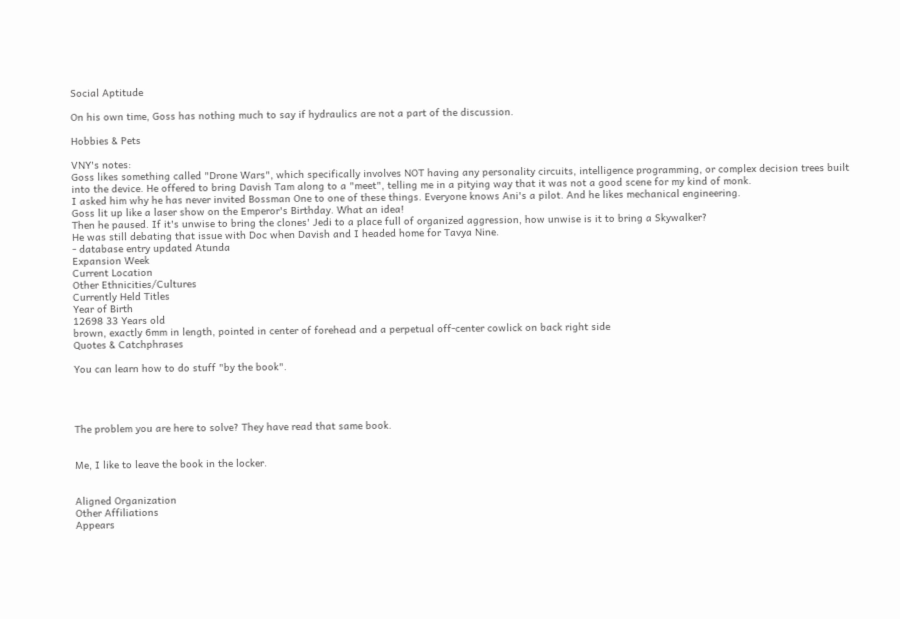Social Aptitude

On his own time, Goss has nothing much to say if hydraulics are not a part of the discussion.

Hobbies & Pets

VNY's notes:
Goss likes something called "Drone Wars", which specifically involves NOT having any personality circuits, intelligence programming, or complex decision trees built into the device. He offered to bring Davish Tam along to a "meet", telling me in a pitying way that it was not a good scene for my kind of monk.
I asked him why he has never invited Bossman One to one of these things. Everyone knows Ani's a pilot. And he likes mechanical engineering.
Goss lit up like a laser show on the Emperor's Birthday. What an idea!
Then he paused. If it's unwise to bring the clones' Jedi to a place full of organized aggression, how unwise is it to bring a Skywalker?
He was still debating that issue with Doc when Davish and I headed home for Tavya Nine.
- database entry updated Atunda
Expansion Week
Current Location
Other Ethnicities/Cultures
Currently Held Titles
Year of Birth
12698 33 Years old
brown, exactly 6mm in length, pointed in center of forehead and a perpetual off-center cowlick on back right side
Quotes & Catchphrases

You can learn how to do stuff "by the book".




The problem you are here to solve? They have read that same book.


Me, I like to leave the book in the locker.


Aligned Organization
Other Affiliations
Appears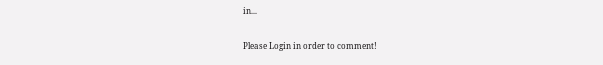in...


Please Login in order to comment!